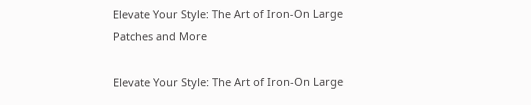Elevate Your Style: The Art of Iron-On Large Patches and More

Elevate Your Style: The Art of Iron-On Large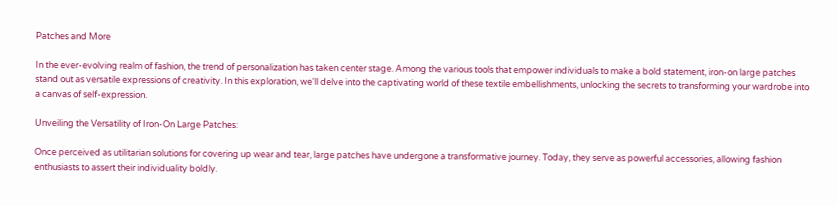Patches and More

In the ever-evolving realm of fashion, the trend of personalization has taken center stage. Among the various tools that empower individuals to make a bold statement, iron-on large patches stand out as versatile expressions of creativity. In this exploration, we'll delve into the captivating world of these textile embellishments, unlocking the secrets to transforming your wardrobe into a canvas of self-expression.

Unveiling the Versatility of Iron-On Large Patches:

Once perceived as utilitarian solutions for covering up wear and tear, large patches have undergone a transformative journey. Today, they serve as powerful accessories, allowing fashion enthusiasts to assert their individuality boldly.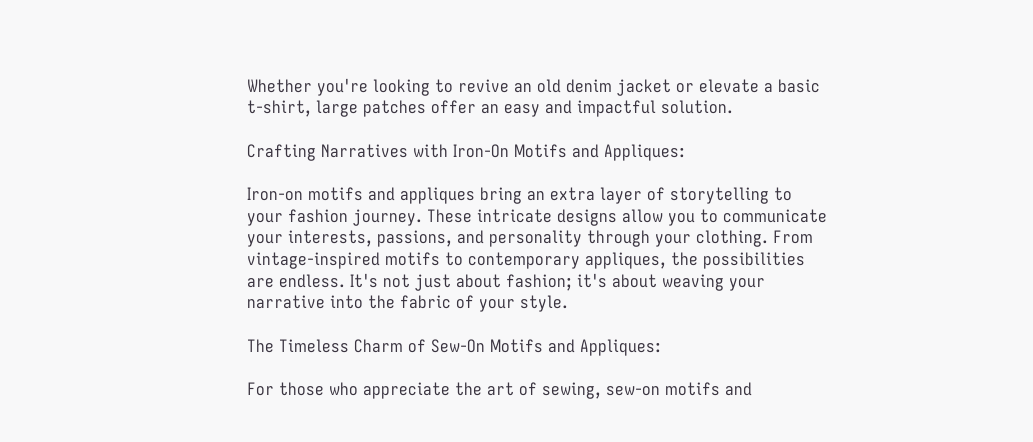Whether you're looking to revive an old denim jacket or elevate a basic t-shirt, large patches offer an easy and impactful solution.

Crafting Narratives with Iron-On Motifs and Appliques:

Iron-on motifs and appliques bring an extra layer of storytelling to your fashion journey. These intricate designs allow you to communicate your interests, passions, and personality through your clothing. From vintage-inspired motifs to contemporary appliques, the possibilities are endless. It's not just about fashion; it's about weaving your narrative into the fabric of your style.

The Timeless Charm of Sew-On Motifs and Appliques:

For those who appreciate the art of sewing, sew-on motifs and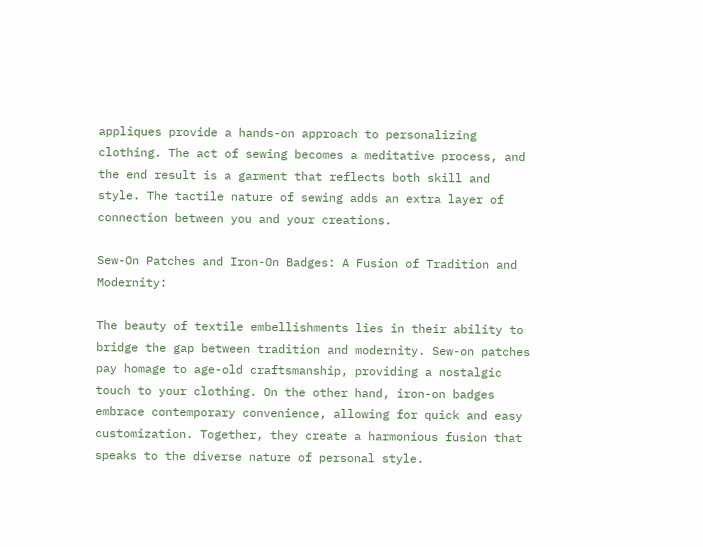appliques provide a hands-on approach to personalizing clothing. The act of sewing becomes a meditative process, and the end result is a garment that reflects both skill and style. The tactile nature of sewing adds an extra layer of connection between you and your creations.

Sew-On Patches and Iron-On Badges: A Fusion of Tradition and Modernity:

The beauty of textile embellishments lies in their ability to bridge the gap between tradition and modernity. Sew-on patches pay homage to age-old craftsmanship, providing a nostalgic touch to your clothing. On the other hand, iron-on badges embrace contemporary convenience, allowing for quick and easy customization. Together, they create a harmonious fusion that speaks to the diverse nature of personal style.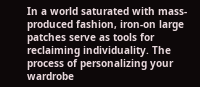In a world saturated with mass-produced fashion, iron-on large patches serve as tools for reclaiming individuality. The process of personalizing your wardrobe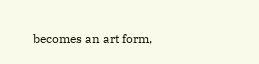becomes an art form,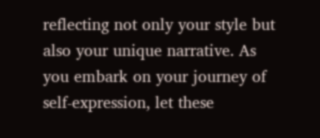reflecting not only your style but also your unique narrative. As you embark on your journey of self-expression, let these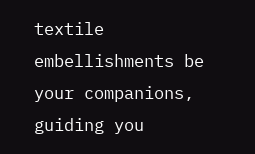textile embellishments be your companions, guiding you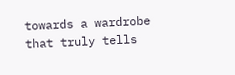towards a wardrobe that truly tells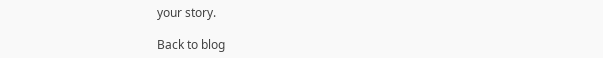your story.

Back to blog